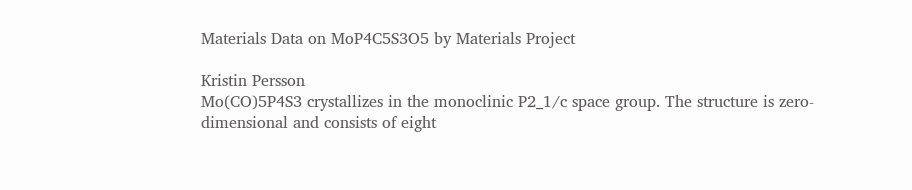Materials Data on MoP4C5S3O5 by Materials Project

Kristin Persson
Mo(CO)5P4S3 crystallizes in the monoclinic P2_1/c space group. The structure is zero-dimensional and consists of eight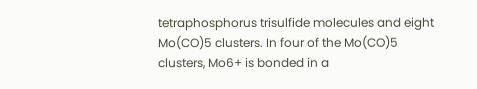tetraphosphorus trisulfide molecules and eight Mo(CO)5 clusters. In four of the Mo(CO)5 clusters, Mo6+ is bonded in a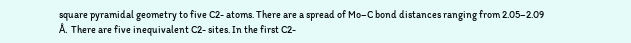square pyramidal geometry to five C2- atoms. There are a spread of Mo–C bond distances ranging from 2.05–2.09 Å. There are five inequivalent C2- sites. In the first C2-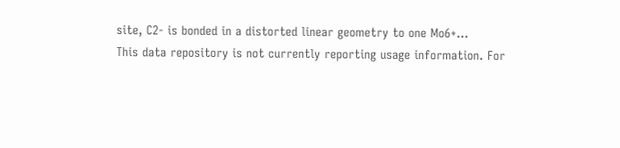site, C2- is bonded in a distorted linear geometry to one Mo6+...
This data repository is not currently reporting usage information. For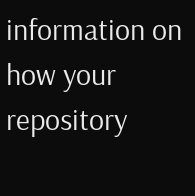information on how your repository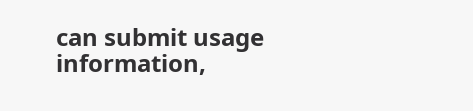can submit usage information,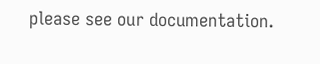please see our documentation.